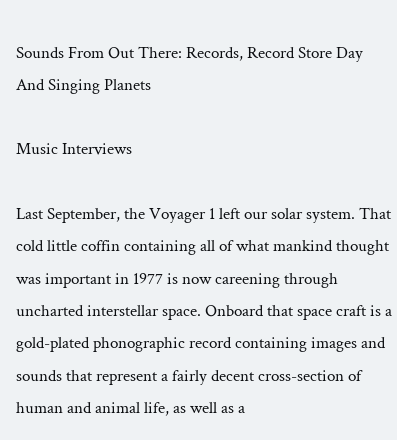Sounds From Out There: Records, Record Store Day And Singing Planets

Music Interviews

Last September, the Voyager 1 left our solar system. That cold little coffin containing all of what mankind thought was important in 1977 is now careening through uncharted interstellar space. Onboard that space craft is a gold-plated phonographic record containing images and sounds that represent a fairly decent cross-section of human and animal life, as well as a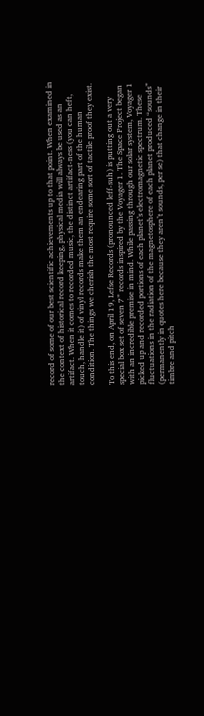record of some of our best scientific achievements up to that point. When examined in the context of historical record keeping, physical media will always be used as an artifact. When it comes to recorded music, the distinct artifact-ness (you can heft, touch, handle it) of vinyl records make them an endearing part of the human condition. The things we cherish the most require some sort of tactile proof they exist.

To this end, on April 19, Lefse Records (pronounced leff-suh) is putting out a very special box set of seven 7” records inspired by the Voyager 1. The Space Project began with an incredible premise in mind. While passing through our solar system, Voyager 1 picked up and recorded portions of each planet’s electromagnetic spectrum. These fluctuations in the radiation of the magnetosphere of each planet produced “sounds” (permanently in quotes here because they aren’t sounds, per se) that change in their timbre and pitch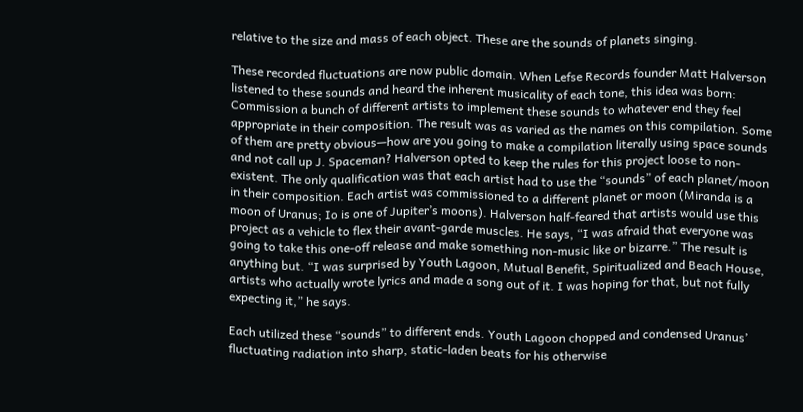relative to the size and mass of each object. These are the sounds of planets singing.

These recorded fluctuations are now public domain. When Lefse Records founder Matt Halverson listened to these sounds and heard the inherent musicality of each tone, this idea was born: Commission a bunch of different artists to implement these sounds to whatever end they feel appropriate in their composition. The result was as varied as the names on this compilation. Some of them are pretty obvious—how are you going to make a compilation literally using space sounds and not call up J. Spaceman? Halverson opted to keep the rules for this project loose to non-existent. The only qualification was that each artist had to use the “sounds” of each planet/moon in their composition. Each artist was commissioned to a different planet or moon (Miranda is a moon of Uranus; Io is one of Jupiter’s moons). Halverson half-feared that artists would use this project as a vehicle to flex their avant-garde muscles. He says, “I was afraid that everyone was going to take this one-off release and make something non-music like or bizarre.” The result is anything but. “I was surprised by Youth Lagoon, Mutual Benefit, Spiritualized and Beach House, artists who actually wrote lyrics and made a song out of it. I was hoping for that, but not fully expecting it,” he says.

Each utilized these “sounds” to different ends. Youth Lagoon chopped and condensed Uranus’ fluctuating radiation into sharp, static-laden beats for his otherwise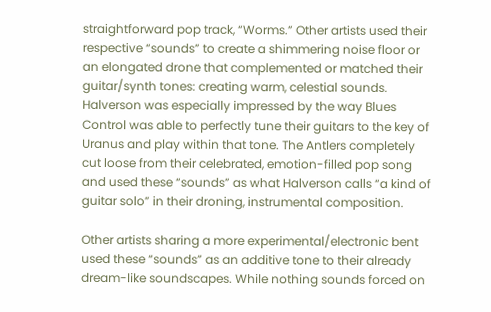straightforward pop track, “Worms.” Other artists used their respective “sounds” to create a shimmering noise floor or an elongated drone that complemented or matched their guitar/synth tones: creating warm, celestial sounds. Halverson was especially impressed by the way Blues Control was able to perfectly tune their guitars to the key of Uranus and play within that tone. The Antlers completely cut loose from their celebrated, emotion-filled pop song and used these “sounds” as what Halverson calls “a kind of guitar solo” in their droning, instrumental composition.

Other artists sharing a more experimental/electronic bent used these “sounds” as an additive tone to their already dream-like soundscapes. While nothing sounds forced on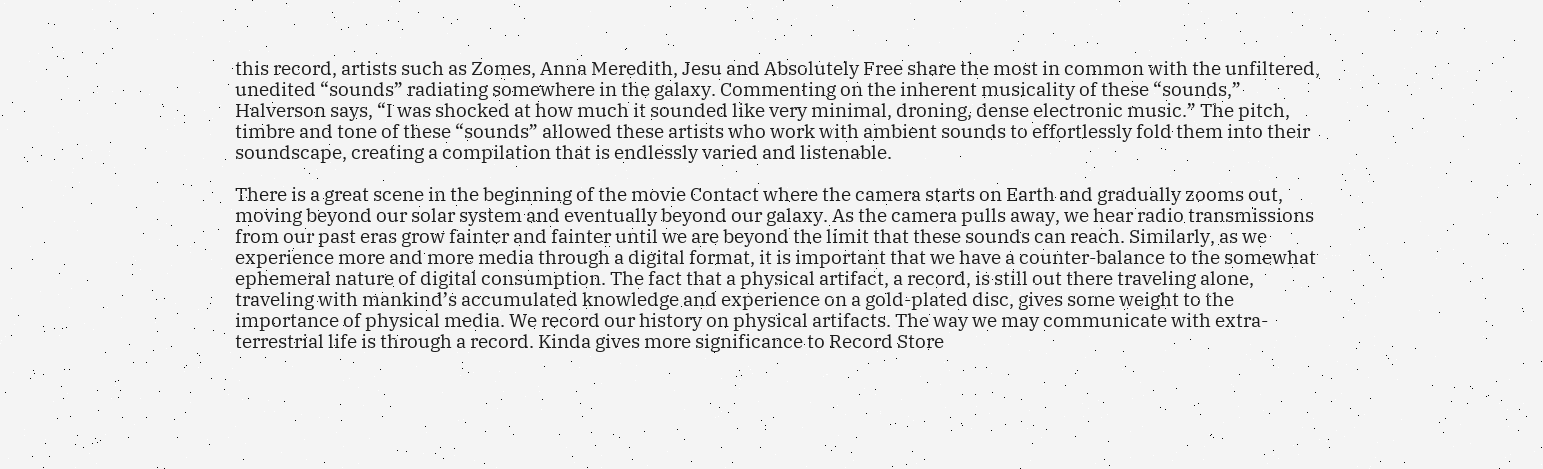this record, artists such as Zomes, Anna Meredith, Jesu and Absolutely Free share the most in common with the unfiltered, unedited “sounds” radiating somewhere in the galaxy. Commenting on the inherent musicality of these “sounds,” Halverson says, “I was shocked at how much it sounded like very minimal, droning, dense electronic music.” The pitch, timbre and tone of these “sounds” allowed these artists who work with ambient sounds to effortlessly fold them into their soundscape, creating a compilation that is endlessly varied and listenable.

There is a great scene in the beginning of the movie Contact where the camera starts on Earth and gradually zooms out, moving beyond our solar system and eventually beyond our galaxy. As the camera pulls away, we hear radio transmissions from our past eras grow fainter and fainter until we are beyond the limit that these sounds can reach. Similarly, as we experience more and more media through a digital format, it is important that we have a counter-balance to the somewhat ephemeral nature of digital consumption. The fact that a physical artifact, a record, is still out there traveling alone, traveling with mankind’s accumulated knowledge and experience on a gold-plated disc, gives some weight to the importance of physical media. We record our history on physical artifacts. The way we may communicate with extra-terrestrial life is through a record. Kinda gives more significance to Record Store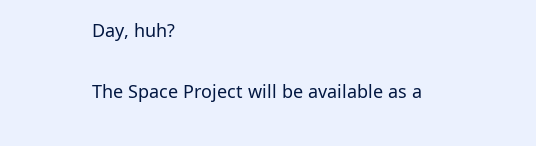Day, huh?

The Space Project will be available as a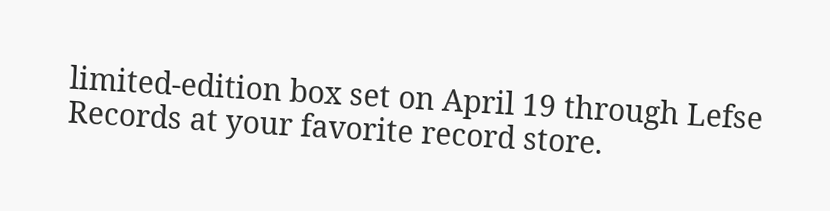limited-edition box set on April 19 through Lefse Records at your favorite record store.